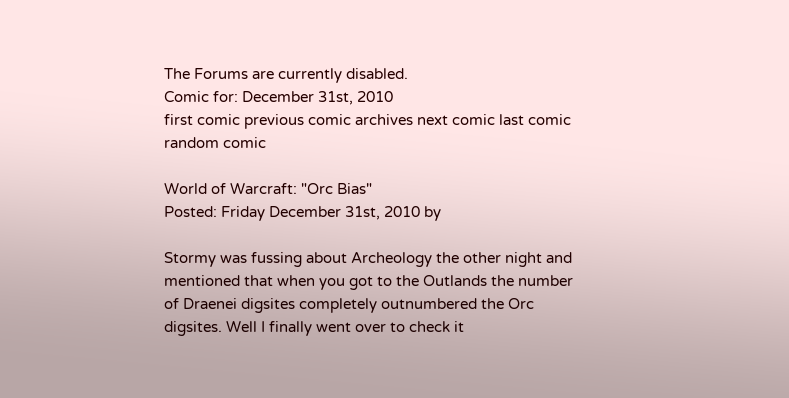The Forums are currently disabled.
Comic for: December 31st, 2010
first comic previous comic archives next comic last comic random comic

World of Warcraft: "Orc Bias"
Posted: Friday December 31st, 2010 by

Stormy was fussing about Archeology the other night and mentioned that when you got to the Outlands the number of Draenei digsites completely outnumbered the Orc digsites. Well I finally went over to check it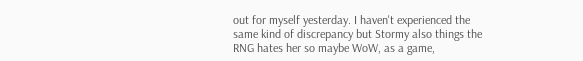out for myself yesterday. I haven't experienced the same kind of discrepancy but Stormy also things the RNG hates her so maybe WoW, as a game,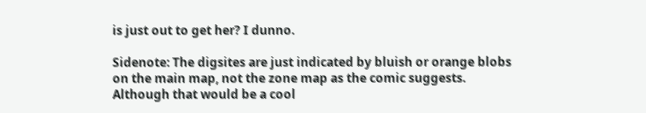is just out to get her? I dunno.

Sidenote: The digsites are just indicated by bluish or orange blobs on the main map, not the zone map as the comic suggests. Although that would be a cool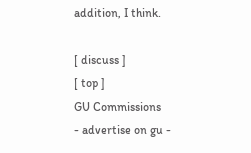addition, I think.

[ discuss ]
[ top ]
GU Commissions
- advertise on gu -